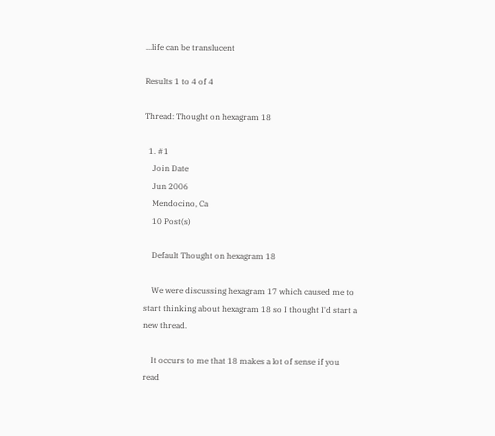...life can be translucent

Results 1 to 4 of 4

Thread: Thought on hexagram 18

  1. #1
    Join Date
    Jun 2006
    Mendocino, Ca
    10 Post(s)

    Default Thought on hexagram 18

    We were discussing hexagram 17 which caused me to start thinking about hexagram 18 so I thought I'd start a new thread.

    It occurs to me that 18 makes a lot of sense if you read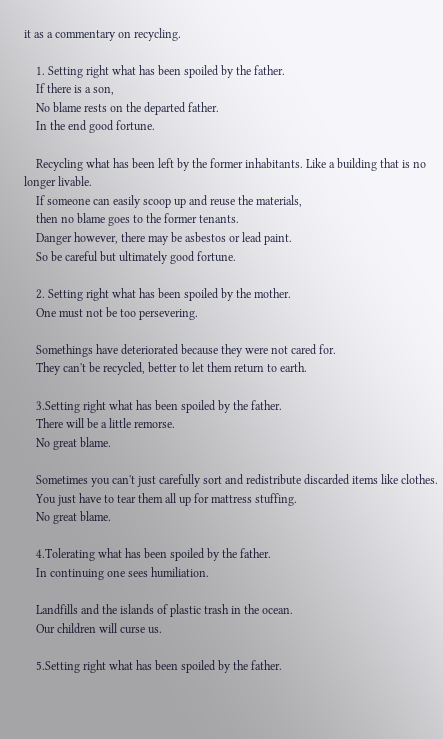it as a commentary on recycling.

    1. Setting right what has been spoiled by the father.
    If there is a son,
    No blame rests on the departed father.
    In the end good fortune.

    Recycling what has been left by the former inhabitants. Like a building that is no longer livable.
    If someone can easily scoop up and reuse the materials,
    then no blame goes to the former tenants.
    Danger however, there may be asbestos or lead paint.
    So be careful but ultimately good fortune.

    2. Setting right what has been spoiled by the mother.
    One must not be too persevering.

    Somethings have deteriorated because they were not cared for.
    They can't be recycled, better to let them return to earth.

    3.Setting right what has been spoiled by the father.
    There will be a little remorse.
    No great blame.

    Sometimes you can't just carefully sort and redistribute discarded items like clothes.
    You just have to tear them all up for mattress stuffing.
    No great blame.

    4.Tolerating what has been spoiled by the father.
    In continuing one sees humiliation.

    Landfills and the islands of plastic trash in the ocean.
    Our children will curse us.

    5.Setting right what has been spoiled by the father.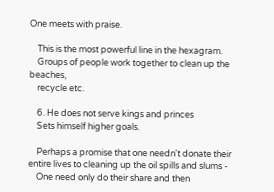One meets with praise.

    This is the most powerful line in the hexagram.
    Groups of people work together to clean up the beaches,
    recycle etc.

    6. He does not serve kings and princes
    Sets himself higher goals.

    Perhaps a promise that one needn't donate their entire lives to cleaning up the oil spills and slums -
    One need only do their share and then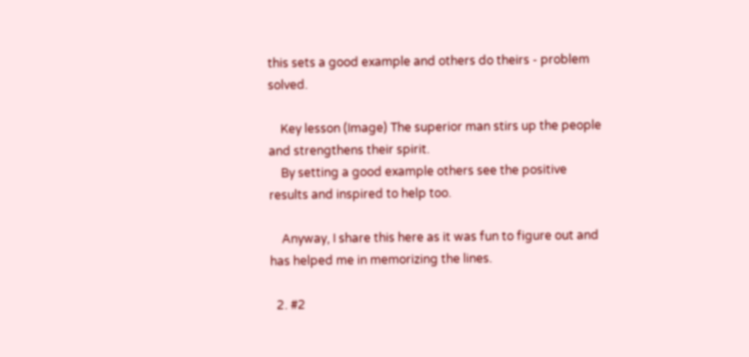this sets a good example and others do theirs - problem solved.

    Key lesson (Image) The superior man stirs up the people and strengthens their spirit.
    By setting a good example others see the positive results and inspired to help too.

    Anyway, I share this here as it was fun to figure out and has helped me in memorizing the lines.

  2. #2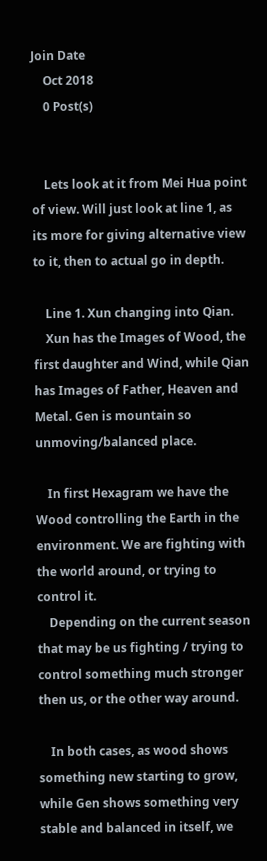Join Date
    Oct 2018
    0 Post(s)


    Lets look at it from Mei Hua point of view. Will just look at line 1, as its more for giving alternative view to it, then to actual go in depth.

    Line 1. Xun changing into Qian.
    Xun has the Images of Wood, the first daughter and Wind, while Qian has Images of Father, Heaven and Metal. Gen is mountain so unmoving/balanced place.

    In first Hexagram we have the Wood controlling the Earth in the environment. We are fighting with the world around, or trying to control it.
    Depending on the current season that may be us fighting / trying to control something much stronger then us, or the other way around.

    In both cases, as wood shows something new starting to grow, while Gen shows something very stable and balanced in itself, we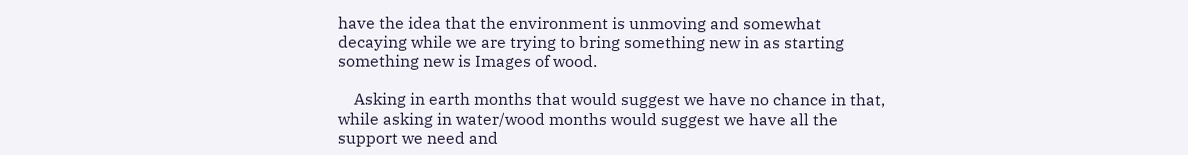have the idea that the environment is unmoving and somewhat decaying while we are trying to bring something new in as starting something new is Images of wood.

    Asking in earth months that would suggest we have no chance in that, while asking in water/wood months would suggest we have all the support we need and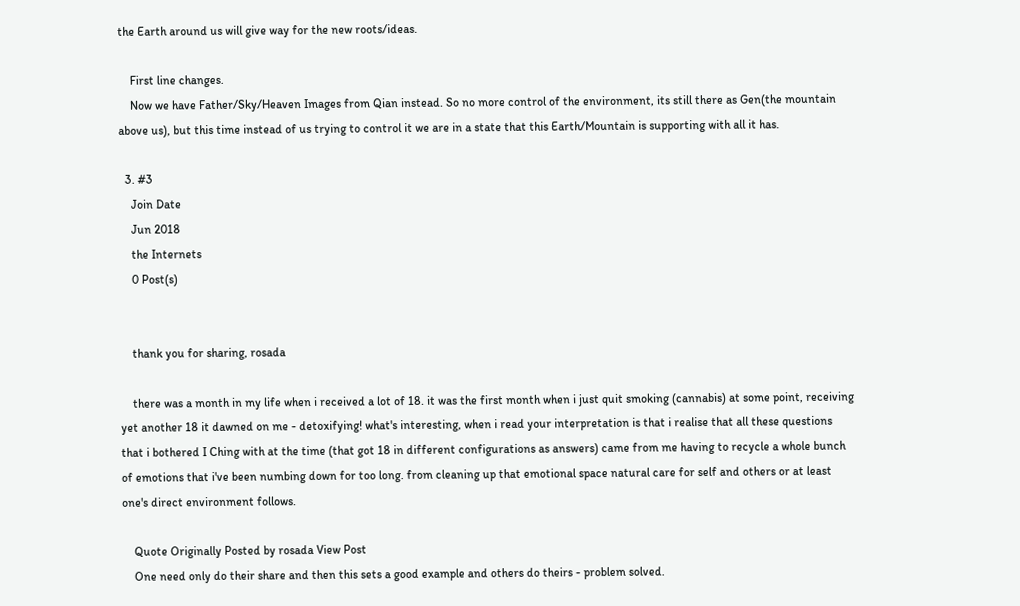the Earth around us will give way for the new roots/ideas.

    First line changes.
    Now we have Father/Sky/Heaven Images from Qian instead. So no more control of the environment, its still there as Gen(the mountain above us), but this time instead of us trying to control it we are in a state that this Earth/Mountain is supporting with all it has.

  3. #3
    Join Date
    Jun 2018
    the Internets
    0 Post(s)


    thank you for sharing, rosada

    there was a month in my life when i received a lot of 18. it was the first month when i just quit smoking (cannabis) at some point, receiving yet another 18 it dawned on me - detoxifying! what's interesting, when i read your interpretation is that i realise that all these questions that i bothered I Ching with at the time (that got 18 in different configurations as answers) came from me having to recycle a whole bunch of emotions that i've been numbing down for too long. from cleaning up that emotional space natural care for self and others or at least one's direct environment follows.

    Quote Originally Posted by rosada View Post
    One need only do their share and then this sets a good example and others do theirs - problem solved.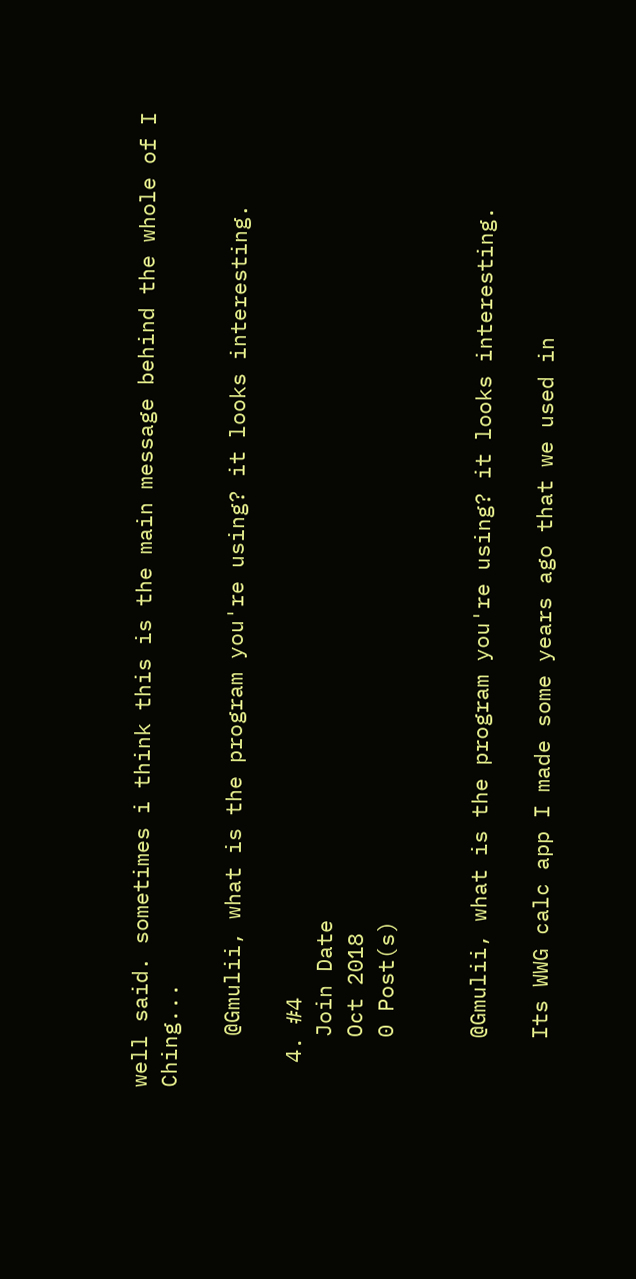well said. sometimes i think this is the main message behind the whole of I Ching...

    @Gmulii, what is the program you're using? it looks interesting.

  4. #4
    Join Date
    Oct 2018
    0 Post(s)


    @Gmulii, what is the program you're using? it looks interesting.

    Its WWG calc app I made some years ago that we used in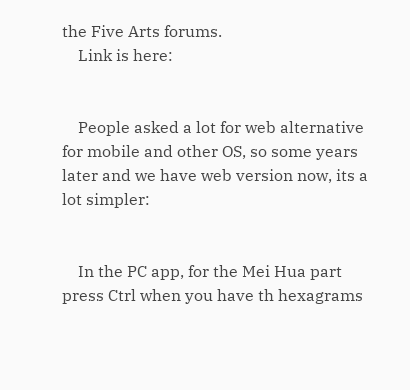the Five Arts forums.
    Link is here:


    People asked a lot for web alternative for mobile and other OS, so some years later and we have web version now, its a lot simpler:


    In the PC app, for the Mei Hua part press Ctrl when you have th hexagrams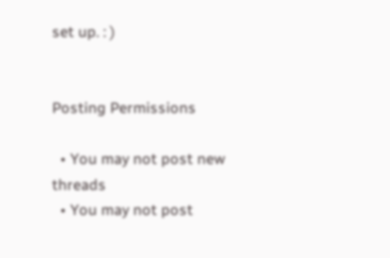set up. : )


Posting Permissions

  • You may not post new threads
  • You may not post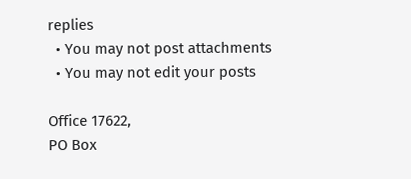replies
  • You may not post attachments
  • You may not edit your posts

Office 17622,
PO Box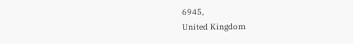6945,
United Kingdom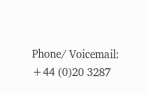Phone/ Voicemail:
+44 (0)20 3287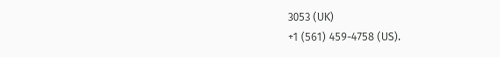3053 (UK)
+1 (561) 459-4758 (US).